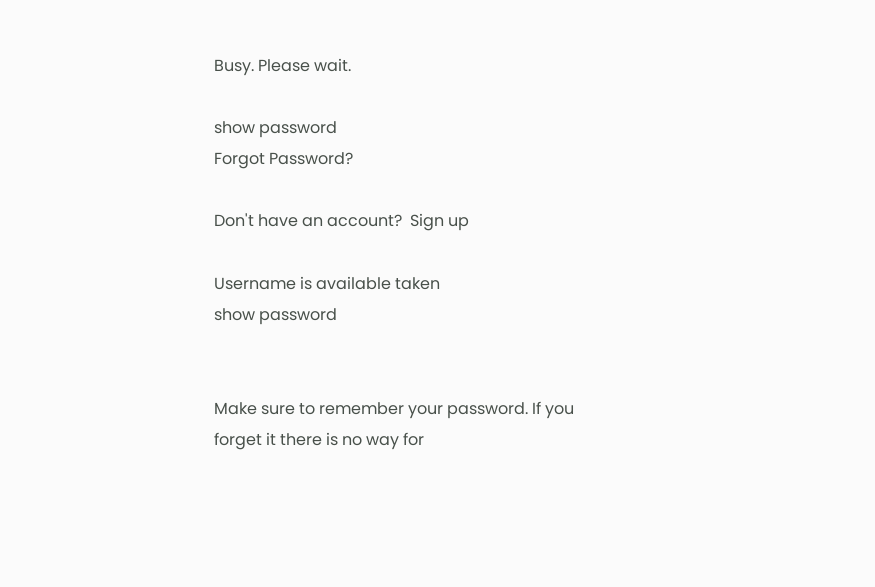Busy. Please wait.

show password
Forgot Password?

Don't have an account?  Sign up

Username is available taken
show password


Make sure to remember your password. If you forget it there is no way for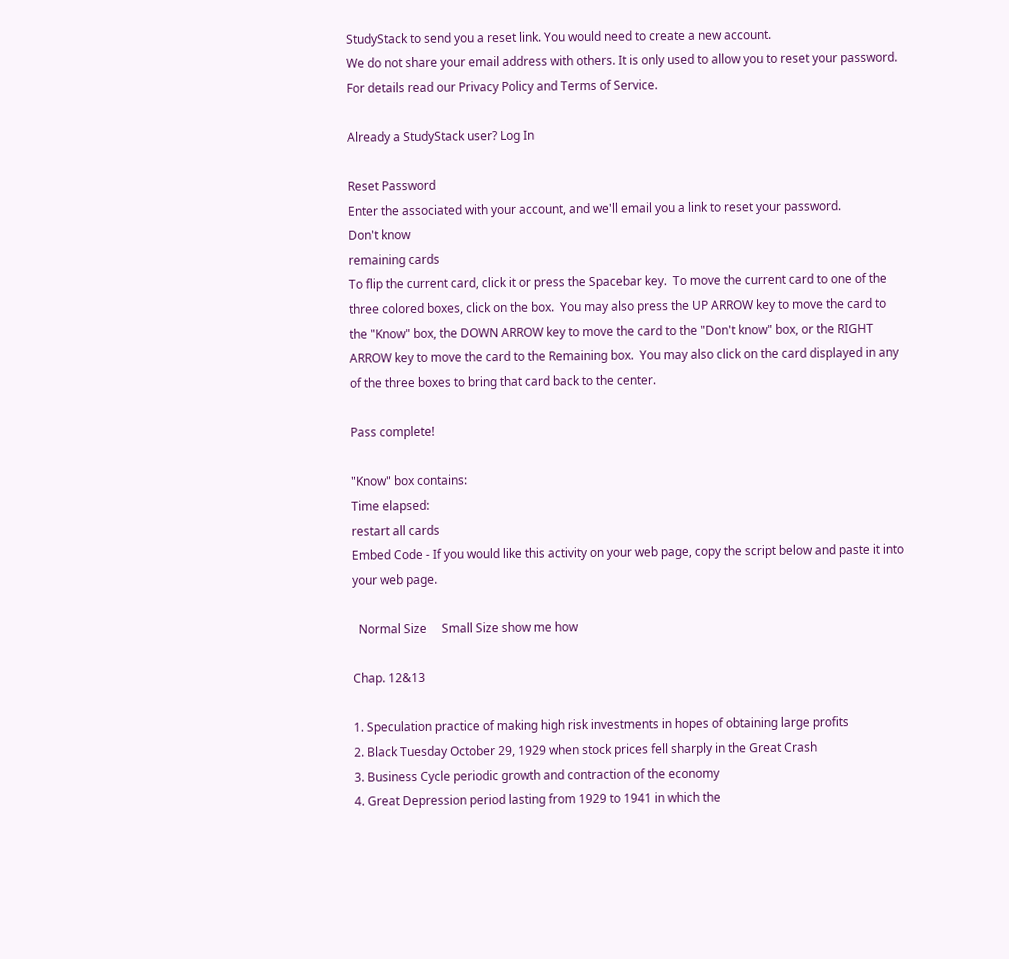StudyStack to send you a reset link. You would need to create a new account.
We do not share your email address with others. It is only used to allow you to reset your password. For details read our Privacy Policy and Terms of Service.

Already a StudyStack user? Log In

Reset Password
Enter the associated with your account, and we'll email you a link to reset your password.
Don't know
remaining cards
To flip the current card, click it or press the Spacebar key.  To move the current card to one of the three colored boxes, click on the box.  You may also press the UP ARROW key to move the card to the "Know" box, the DOWN ARROW key to move the card to the "Don't know" box, or the RIGHT ARROW key to move the card to the Remaining box.  You may also click on the card displayed in any of the three boxes to bring that card back to the center.

Pass complete!

"Know" box contains:
Time elapsed:
restart all cards
Embed Code - If you would like this activity on your web page, copy the script below and paste it into your web page.

  Normal Size     Small Size show me how

Chap. 12&13

1. Speculation practice of making high risk investments in hopes of obtaining large profits
2. Black Tuesday October 29, 1929 when stock prices fell sharply in the Great Crash
3. Business Cycle periodic growth and contraction of the economy
4. Great Depression period lasting from 1929 to 1941 in which the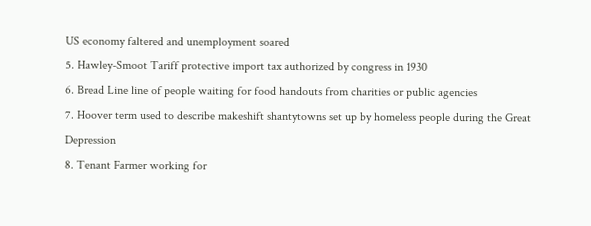US economy faltered and unemployment soared
5. Hawley-Smoot Tariff protective import tax authorized by congress in 1930
6. Bread Line line of people waiting for food handouts from charities or public agencies
7. Hoover term used to describe makeshift shantytowns set up by homeless people during the Great Depression
8. Tenant Farmer working for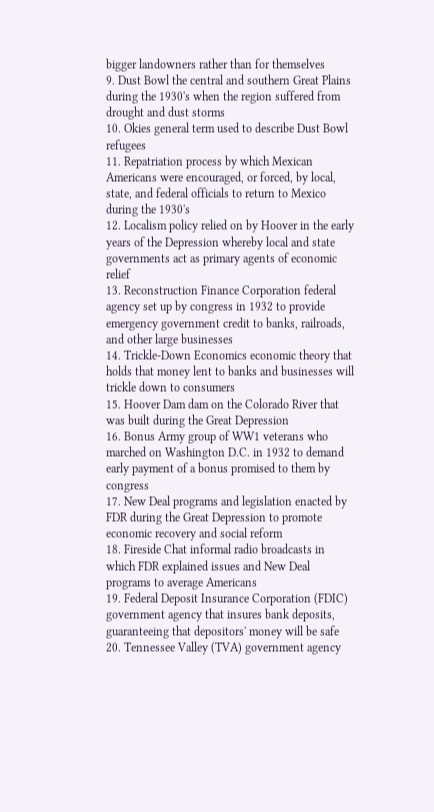bigger landowners rather than for themselves
9. Dust Bowl the central and southern Great Plains during the 1930's when the region suffered from drought and dust storms
10. Okies general term used to describe Dust Bowl refugees
11. Repatriation process by which Mexican Americans were encouraged, or forced, by local, state, and federal officials to return to Mexico during the 1930's
12. Localism policy relied on by Hoover in the early years of the Depression whereby local and state governments act as primary agents of economic relief
13. Reconstruction Finance Corporation federal agency set up by congress in 1932 to provide emergency government credit to banks, railroads, and other large businesses
14. Trickle-Down Economics economic theory that holds that money lent to banks and businesses will trickle down to consumers
15. Hoover Dam dam on the Colorado River that was built during the Great Depression
16. Bonus Army group of WW1 veterans who marched on Washington D.C. in 1932 to demand early payment of a bonus promised to them by congress
17. New Deal programs and legislation enacted by FDR during the Great Depression to promote economic recovery and social reform
18. Fireside Chat informal radio broadcasts in which FDR explained issues and New Deal programs to average Americans
19. Federal Deposit Insurance Corporation (FDIC) government agency that insures bank deposits, guaranteeing that depositors' money will be safe
20. Tennessee Valley (TVA) government agency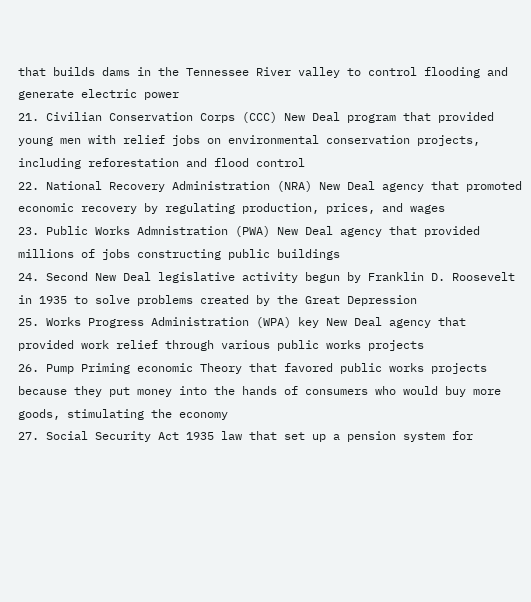that builds dams in the Tennessee River valley to control flooding and generate electric power
21. Civilian Conservation Corps (CCC) New Deal program that provided young men with relief jobs on environmental conservation projects, including reforestation and flood control
22. National Recovery Administration (NRA) New Deal agency that promoted economic recovery by regulating production, prices, and wages
23. Public Works Admnistration (PWA) New Deal agency that provided millions of jobs constructing public buildings
24. Second New Deal legislative activity begun by Franklin D. Roosevelt in 1935 to solve problems created by the Great Depression
25. Works Progress Administration (WPA) key New Deal agency that provided work relief through various public works projects
26. Pump Priming economic Theory that favored public works projects because they put money into the hands of consumers who would buy more goods, stimulating the economy
27. Social Security Act 1935 law that set up a pension system for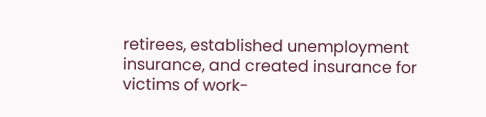retirees, established unemployment insurance, and created insurance for victims of work-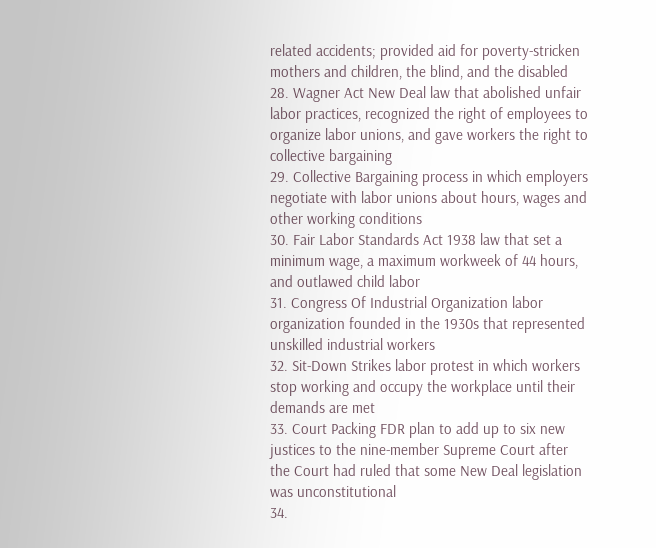related accidents; provided aid for poverty-stricken mothers and children, the blind, and the disabled
28. Wagner Act New Deal law that abolished unfair labor practices, recognized the right of employees to organize labor unions, and gave workers the right to collective bargaining
29. Collective Bargaining process in which employers negotiate with labor unions about hours, wages and other working conditions
30. Fair Labor Standards Act 1938 law that set a minimum wage, a maximum workweek of 44 hours, and outlawed child labor
31. Congress Of Industrial Organization labor organization founded in the 1930s that represented unskilled industrial workers
32. Sit-Down Strikes labor protest in which workers stop working and occupy the workplace until their demands are met
33. Court Packing FDR plan to add up to six new justices to the nine-member Supreme Court after the Court had ruled that some New Deal legislation was unconstitutional
34.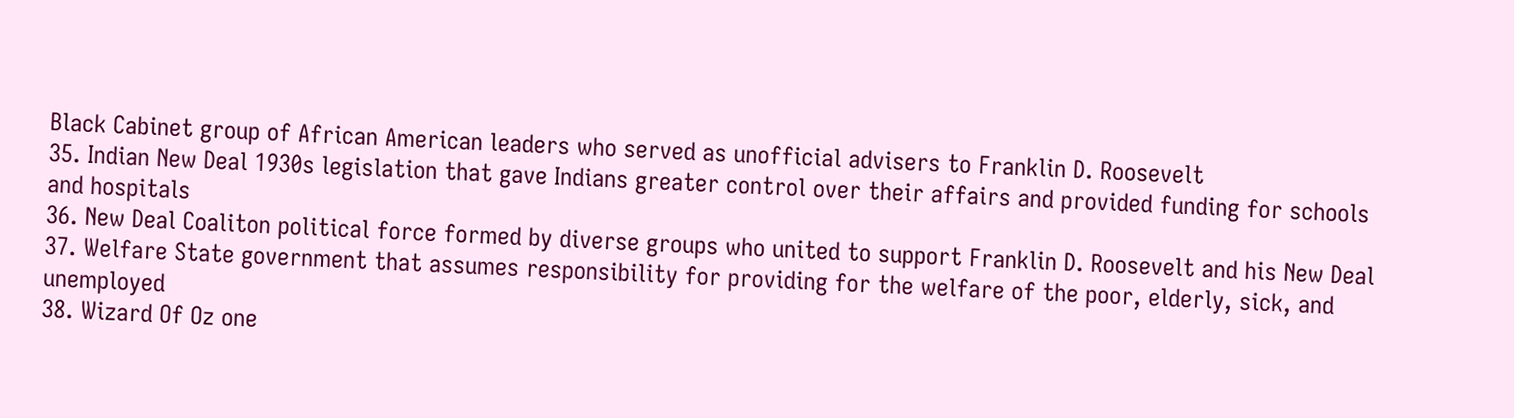Black Cabinet group of African American leaders who served as unofficial advisers to Franklin D. Roosevelt
35. Indian New Deal 1930s legislation that gave Indians greater control over their affairs and provided funding for schools and hospitals
36. New Deal Coaliton political force formed by diverse groups who united to support Franklin D. Roosevelt and his New Deal
37. Welfare State government that assumes responsibility for providing for the welfare of the poor, elderly, sick, and unemployed
38. Wizard Of Oz one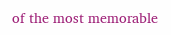of the most memorable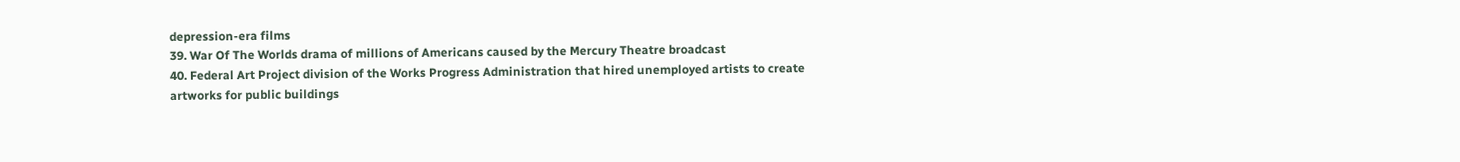depression-era films
39. War Of The Worlds drama of millions of Americans caused by the Mercury Theatre broadcast
40. Federal Art Project division of the Works Progress Administration that hired unemployed artists to create artworks for public buildings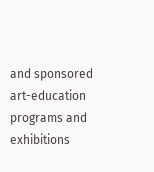and sponsored art-education programs and exhibitions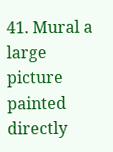41. Mural a large picture painted directly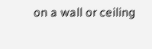on a wall or ceiling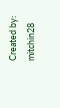Created by: mitchin28